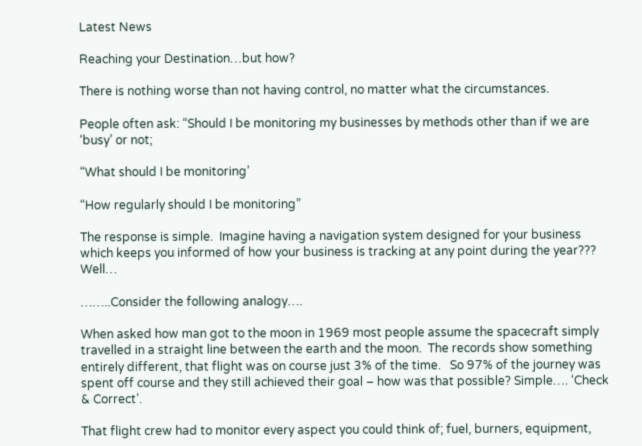Latest News

Reaching your Destination…but how?

There is nothing worse than not having control, no matter what the circumstances.

People often ask: “Should I be monitoring my businesses by methods other than if we are ‘busy’ or not;

“What should I be monitoring’

“How regularly should I be monitoring”

The response is simple.  Imagine having a navigation system designed for your business which keeps you informed of how your business is tracking at any point during the year???  Well…

……..Consider the following analogy….

When asked how man got to the moon in 1969 most people assume the spacecraft simply travelled in a straight line between the earth and the moon.  The records show something entirely different, that flight was on course just 3% of the time.   So 97% of the journey was spent off course and they still achieved their goal – how was that possible? Simple…. ‘Check & Correct’.

That flight crew had to monitor every aspect you could think of; fuel, burners, equipment,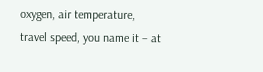oxygen, air temperature, travel speed, you name it – at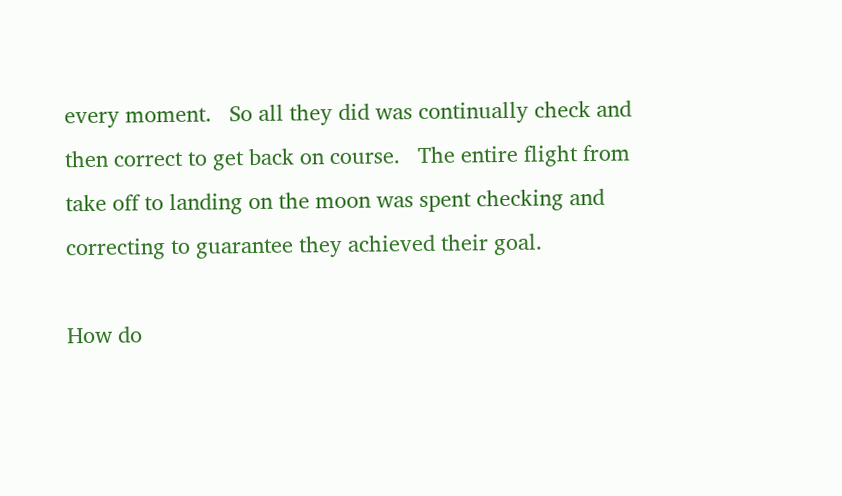every moment.   So all they did was continually check and then correct to get back on course.   The entire flight from take off to landing on the moon was spent checking and correcting to guarantee they achieved their goal.

How do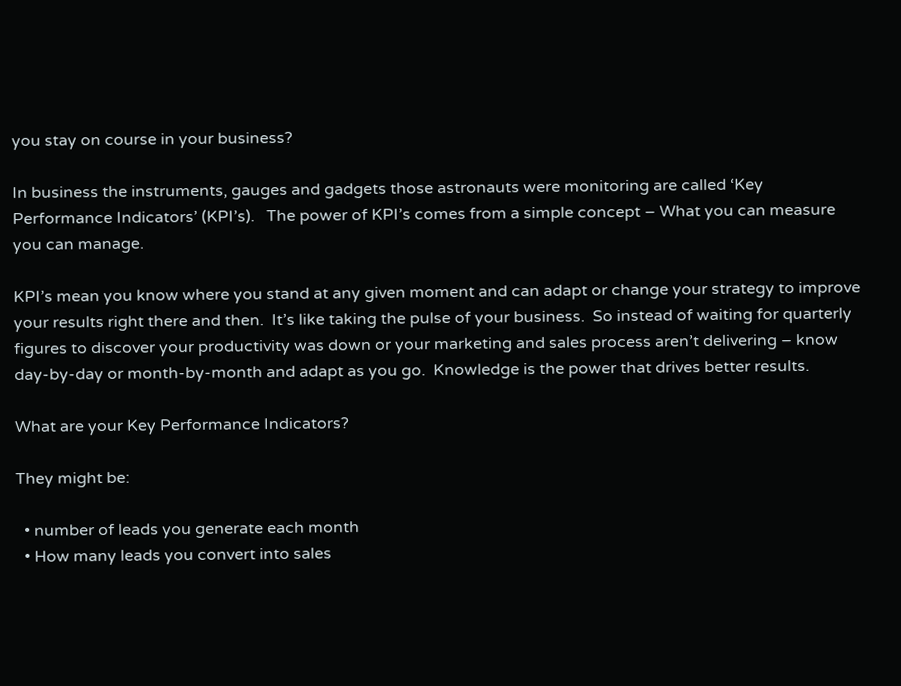you stay on course in your business?

In business the instruments, gauges and gadgets those astronauts were monitoring are called ‘Key Performance Indicators’ (KPI’s).   The power of KPI’s comes from a simple concept – What you can measure you can manage.

KPI’s mean you know where you stand at any given moment and can adapt or change your strategy to improve your results right there and then.  It’s like taking the pulse of your business.  So instead of waiting for quarterly figures to discover your productivity was down or your marketing and sales process aren’t delivering – know day-by-day or month-by-month and adapt as you go.  Knowledge is the power that drives better results.

What are your Key Performance Indicators?

They might be:

  • number of leads you generate each month
  • How many leads you convert into sales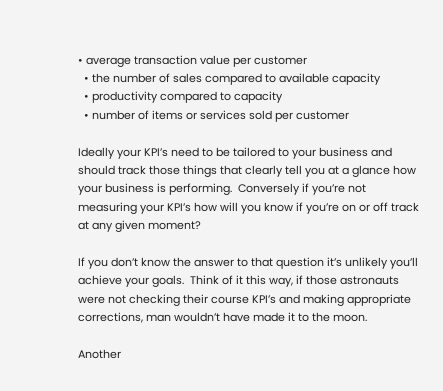• average transaction value per customer
  • the number of sales compared to available capacity
  • productivity compared to capacity
  • number of items or services sold per customer

Ideally your KPI’s need to be tailored to your business and should track those things that clearly tell you at a glance how your business is performing.  Conversely if you’re not measuring your KPI’s how will you know if you’re on or off track at any given moment?

If you don’t know the answer to that question it’s unlikely you’ll achieve your goals.  Think of it this way, if those astronauts were not checking their course KPI’s and making appropriate corrections, man wouldn’t have made it to the moon.

Another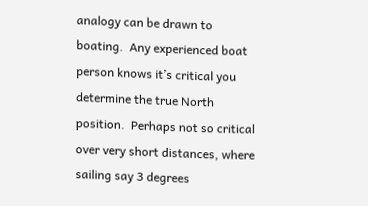analogy can be drawn to boating.  Any experienced boat person knows it’s critical you determine the true North position.  Perhaps not so critical over very short distances, where sailing say 3 degrees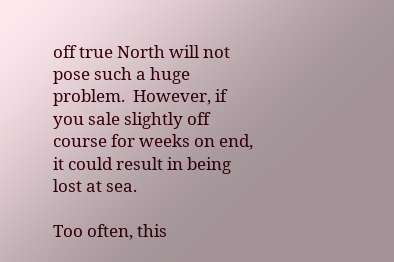off true North will not pose such a huge problem.  However, if you sale slightly off course for weeks on end, it could result in being lost at sea.

Too often, this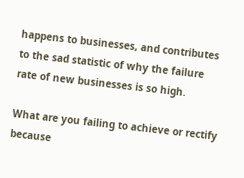happens to businesses, and contributes to the sad statistic of why the failure rate of new businesses is so high.

What are you failing to achieve or rectify because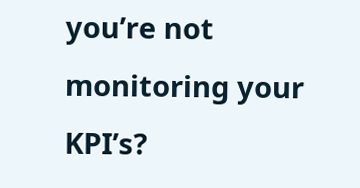you’re not monitoring your KPI’s?